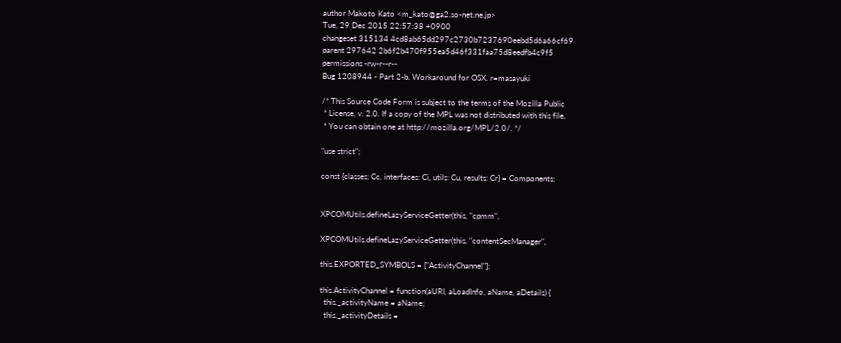author Makoto Kato <m_kato@ga2.so-net.ne.jp>
Tue, 29 Dec 2015 22:57:38 +0900
changeset 315134 4cd8ab65dd297c2730b7237690eebd5d6a66cf69
parent 297642 2b6f2b470f955ea5d46f331faa75d8eedfb4c9f5
permissions -rw-r--r--
Bug 1208944 - Part 2-b. Workaround for OSX. r=masayuki

/* This Source Code Form is subject to the terms of the Mozilla Public
 * License, v. 2.0. If a copy of the MPL was not distributed with this file,
 * You can obtain one at http://mozilla.org/MPL/2.0/. */

"use strict";

const {classes: Cc, interfaces: Ci, utils: Cu, results: Cr} = Components;


XPCOMUtils.defineLazyServiceGetter(this, "cpmm",

XPCOMUtils.defineLazyServiceGetter(this, "contentSecManager",

this.EXPORTED_SYMBOLS = ["ActivityChannel"];

this.ActivityChannel = function(aURI, aLoadInfo, aName, aDetails) {
  this._activityName = aName;
  this._activityDetails =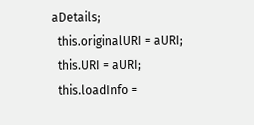aDetails;
  this.originalURI = aURI;
  this.URI = aURI;
  this.loadInfo =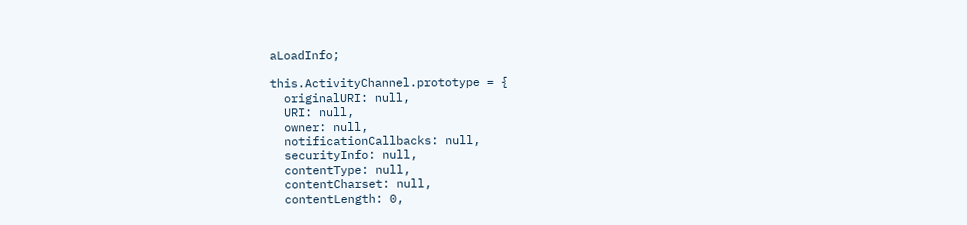aLoadInfo;

this.ActivityChannel.prototype = {
  originalURI: null,
  URI: null,
  owner: null,
  notificationCallbacks: null,
  securityInfo: null,
  contentType: null,
  contentCharset: null,
  contentLength: 0,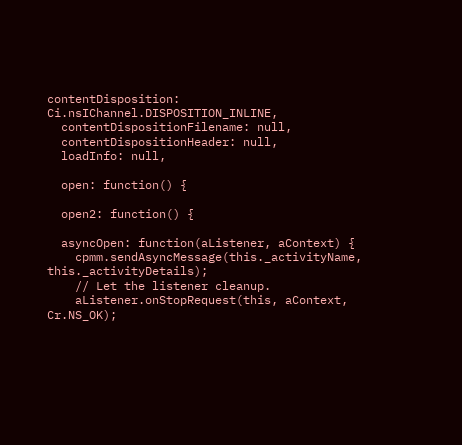contentDisposition: Ci.nsIChannel.DISPOSITION_INLINE,
  contentDispositionFilename: null,
  contentDispositionHeader: null,
  loadInfo: null,

  open: function() {

  open2: function() {

  asyncOpen: function(aListener, aContext) {
    cpmm.sendAsyncMessage(this._activityName, this._activityDetails);
    // Let the listener cleanup.
    aListener.onStopRequest(this, aContext, Cr.NS_OK);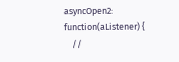asyncOpen2: function(aListener) {
    //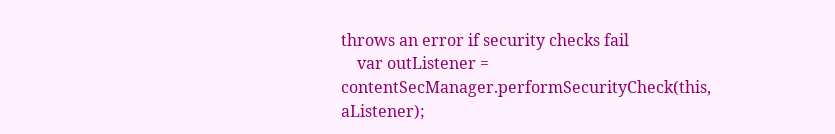throws an error if security checks fail
    var outListener = contentSecManager.performSecurityCheck(this, aListener);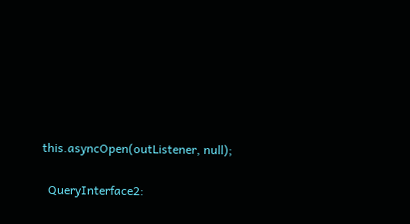this.asyncOpen(outListener, null);

  QueryInterface2: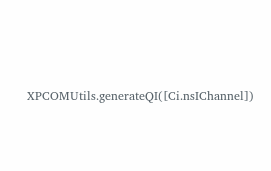XPCOMUtils.generateQI([Ci.nsIChannel])